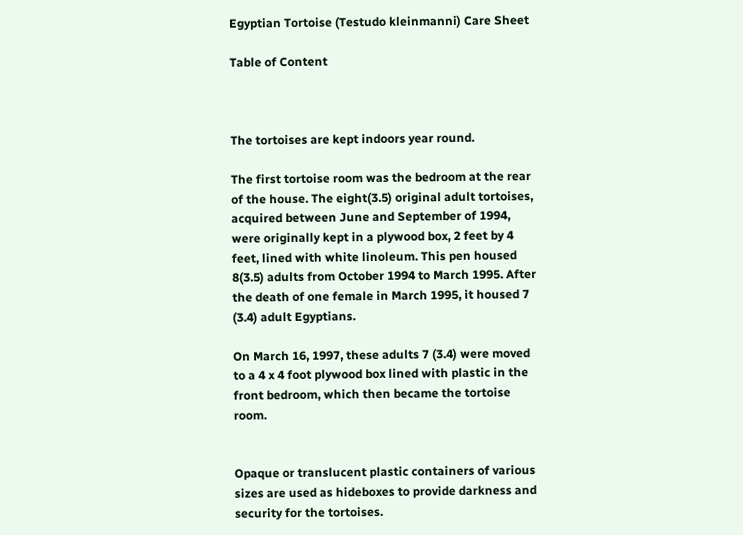Egyptian Tortoise (Testudo kleinmanni) Care Sheet

Table of Content



The tortoises are kept indoors year round.

The first tortoise room was the bedroom at the rear of the house. The eight(3.5) original adult tortoises, acquired between June and September of 1994, were originally kept in a plywood box, 2 feet by 4 feet, lined with white linoleum. This pen housed 8(3.5) adults from October 1994 to March 1995. After the death of one female in March 1995, it housed 7 (3.4) adult Egyptians.

On March 16, 1997, these adults 7 (3.4) were moved to a 4 x 4 foot plywood box lined with plastic in the front bedroom, which then became the tortoise room.


Opaque or translucent plastic containers of various sizes are used as hideboxes to provide darkness and security for the tortoises.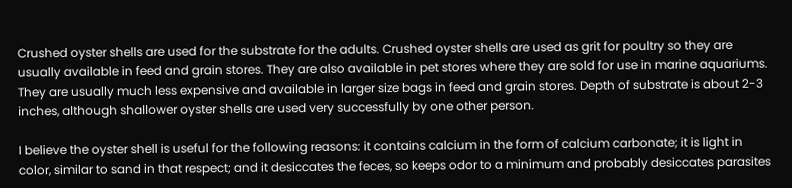Crushed oyster shells are used for the substrate for the adults. Crushed oyster shells are used as grit for poultry so they are usually available in feed and grain stores. They are also available in pet stores where they are sold for use in marine aquariums. They are usually much less expensive and available in larger size bags in feed and grain stores. Depth of substrate is about 2-3 inches, although shallower oyster shells are used very successfully by one other person.

I believe the oyster shell is useful for the following reasons: it contains calcium in the form of calcium carbonate; it is light in color, similar to sand in that respect; and it desiccates the feces, so keeps odor to a minimum and probably desiccates parasites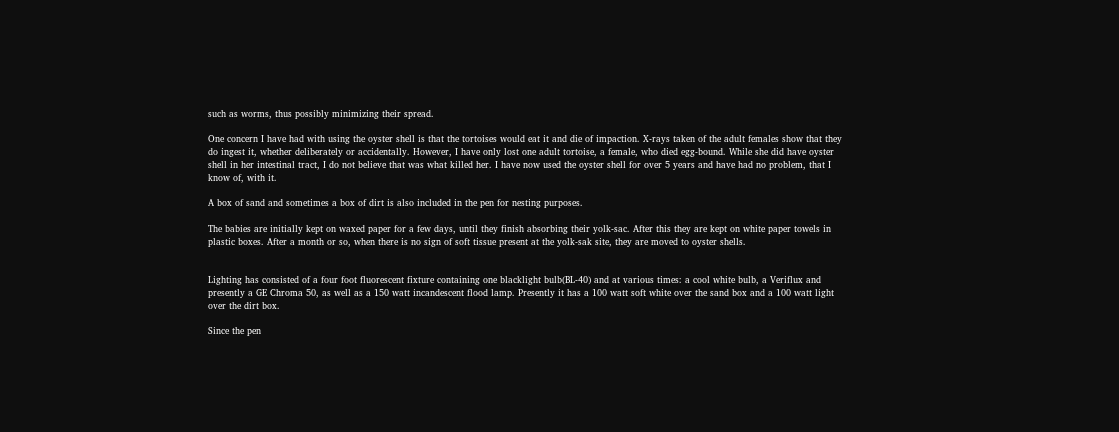such as worms, thus possibly minimizing their spread.

One concern I have had with using the oyster shell is that the tortoises would eat it and die of impaction. X-rays taken of the adult females show that they do ingest it, whether deliberately or accidentally. However, I have only lost one adult tortoise, a female, who died egg-bound. While she did have oyster shell in her intestinal tract, I do not believe that was what killed her. I have now used the oyster shell for over 5 years and have had no problem, that I know of, with it.

A box of sand and sometimes a box of dirt is also included in the pen for nesting purposes.

The babies are initially kept on waxed paper for a few days, until they finish absorbing their yolk-sac. After this they are kept on white paper towels in plastic boxes. After a month or so, when there is no sign of soft tissue present at the yolk-sak site, they are moved to oyster shells.


Lighting has consisted of a four foot fluorescent fixture containing one blacklight bulb(BL-40) and at various times: a cool white bulb, a Veriflux and presently a GE Chroma 50, as well as a 150 watt incandescent flood lamp. Presently it has a 100 watt soft white over the sand box and a 100 watt light over the dirt box.

Since the pen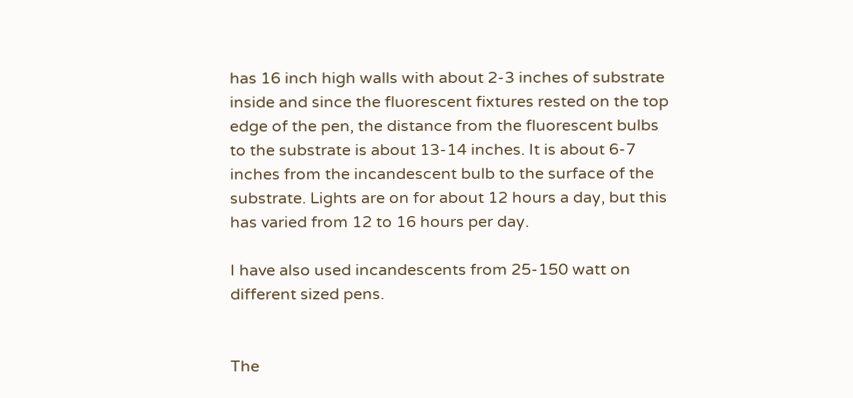has 16 inch high walls with about 2-3 inches of substrate inside and since the fluorescent fixtures rested on the top edge of the pen, the distance from the fluorescent bulbs to the substrate is about 13-14 inches. It is about 6-7 inches from the incandescent bulb to the surface of the substrate. Lights are on for about 12 hours a day, but this has varied from 12 to 16 hours per day.

I have also used incandescents from 25-150 watt on different sized pens.


The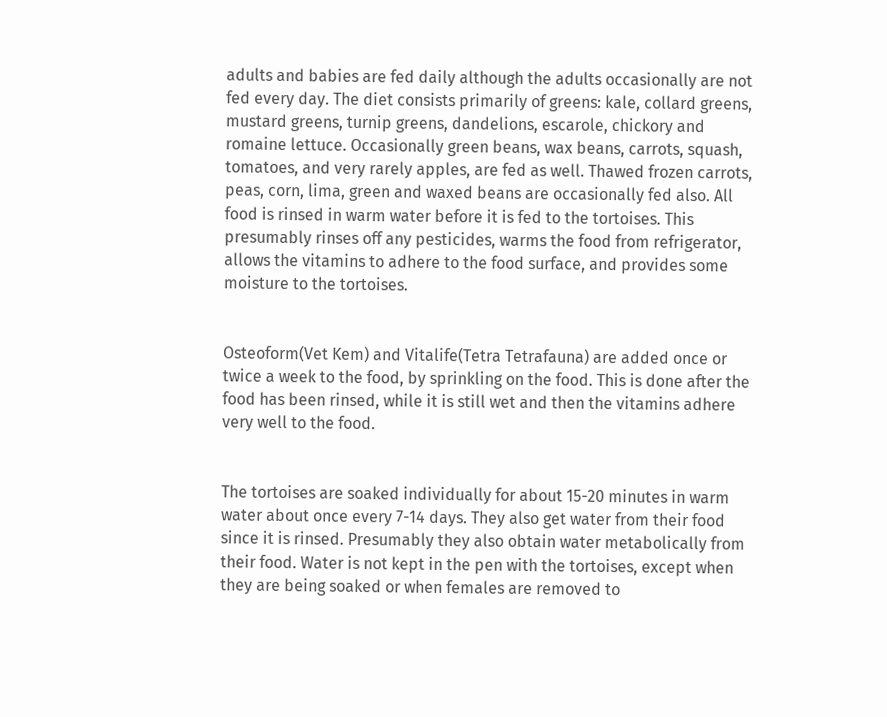adults and babies are fed daily although the adults occasionally are not fed every day. The diet consists primarily of greens: kale, collard greens, mustard greens, turnip greens, dandelions, escarole, chickory and romaine lettuce. Occasionally green beans, wax beans, carrots, squash, tomatoes, and very rarely apples, are fed as well. Thawed frozen carrots, peas, corn, lima, green and waxed beans are occasionally fed also. All food is rinsed in warm water before it is fed to the tortoises. This presumably rinses off any pesticides, warms the food from refrigerator, allows the vitamins to adhere to the food surface, and provides some moisture to the tortoises.


Osteoform(Vet Kem) and Vitalife(Tetra Tetrafauna) are added once or twice a week to the food, by sprinkling on the food. This is done after the food has been rinsed, while it is still wet and then the vitamins adhere very well to the food.


The tortoises are soaked individually for about 15-20 minutes in warm water about once every 7-14 days. They also get water from their food since it is rinsed. Presumably they also obtain water metabolically from their food. Water is not kept in the pen with the tortoises, except when they are being soaked or when females are removed to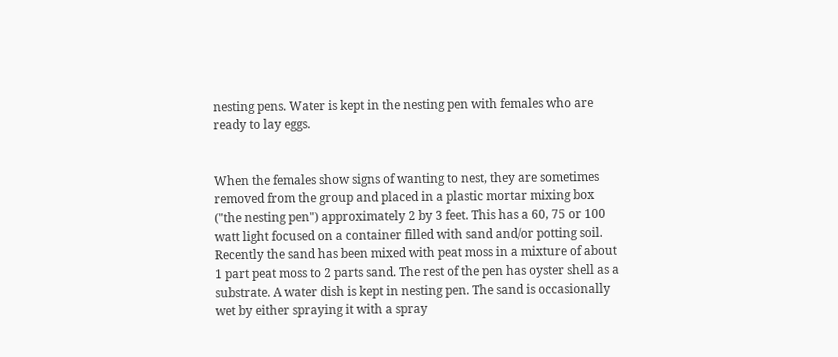nesting pens. Water is kept in the nesting pen with females who are ready to lay eggs.


When the females show signs of wanting to nest, they are sometimes removed from the group and placed in a plastic mortar mixing box ("the nesting pen") approximately 2 by 3 feet. This has a 60, 75 or 100 watt light focused on a container filled with sand and/or potting soil. Recently the sand has been mixed with peat moss in a mixture of about 1 part peat moss to 2 parts sand. The rest of the pen has oyster shell as a substrate. A water dish is kept in nesting pen. The sand is occasionally wet by either spraying it with a spray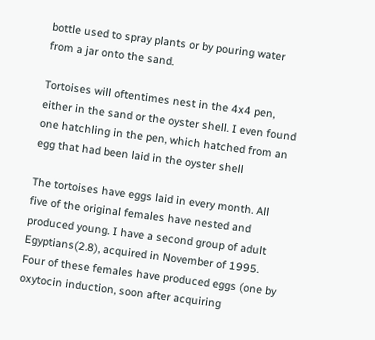bottle used to spray plants or by pouring water from a jar onto the sand.

Tortoises will oftentimes nest in the 4x4 pen, either in the sand or the oyster shell. I even found one hatchling in the pen, which hatched from an egg that had been laid in the oyster shell

The tortoises have eggs laid in every month. All five of the original females have nested and produced young. I have a second group of adult Egyptians(2.8), acquired in November of 1995. Four of these females have produced eggs (one by oxytocin induction, soon after acquiring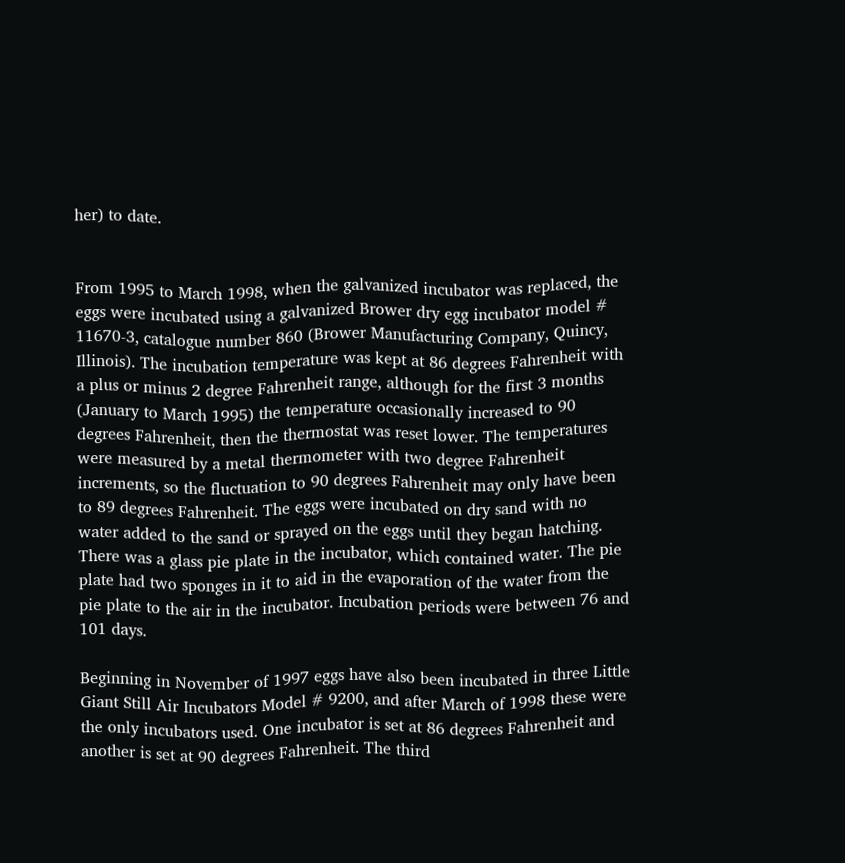her) to date.


From 1995 to March 1998, when the galvanized incubator was replaced, the eggs were incubated using a galvanized Brower dry egg incubator model # 11670-3, catalogue number 860 (Brower Manufacturing Company, Quincy, Illinois). The incubation temperature was kept at 86 degrees Fahrenheit with a plus or minus 2 degree Fahrenheit range, although for the first 3 months (January to March 1995) the temperature occasionally increased to 90 degrees Fahrenheit, then the thermostat was reset lower. The temperatures were measured by a metal thermometer with two degree Fahrenheit increments, so the fluctuation to 90 degrees Fahrenheit may only have been to 89 degrees Fahrenheit. The eggs were incubated on dry sand with no water added to the sand or sprayed on the eggs until they began hatching. There was a glass pie plate in the incubator, which contained water. The pie plate had two sponges in it to aid in the evaporation of the water from the pie plate to the air in the incubator. Incubation periods were between 76 and 101 days.

Beginning in November of 1997 eggs have also been incubated in three Little Giant Still Air Incubators Model # 9200, and after March of 1998 these were the only incubators used. One incubator is set at 86 degrees Fahrenheit and another is set at 90 degrees Fahrenheit. The third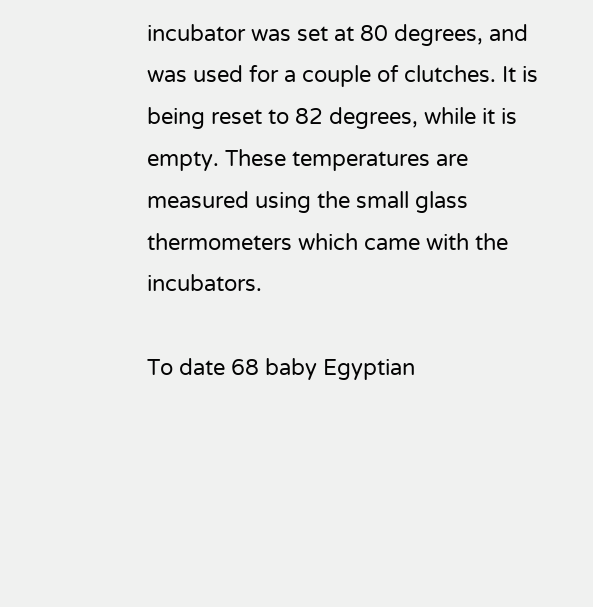incubator was set at 80 degrees, and was used for a couple of clutches. It is being reset to 82 degrees, while it is empty. These temperatures are measured using the small glass thermometers which came with the incubators.

To date 68 baby Egyptian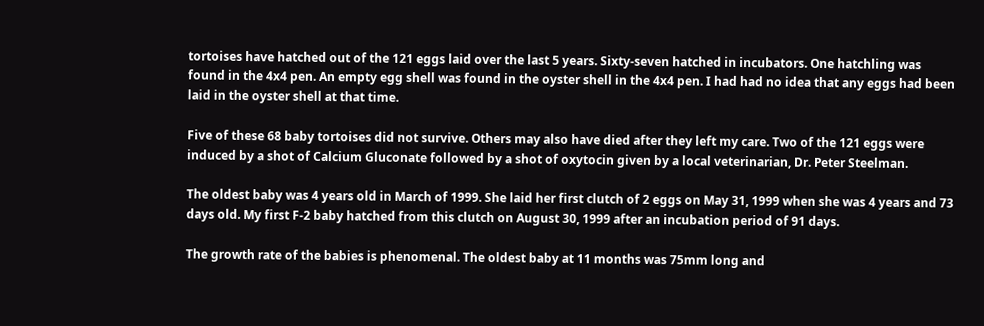tortoises have hatched out of the 121 eggs laid over the last 5 years. Sixty-seven hatched in incubators. One hatchling was found in the 4x4 pen. An empty egg shell was found in the oyster shell in the 4x4 pen. I had had no idea that any eggs had been laid in the oyster shell at that time.

Five of these 68 baby tortoises did not survive. Others may also have died after they left my care. Two of the 121 eggs were induced by a shot of Calcium Gluconate followed by a shot of oxytocin given by a local veterinarian, Dr. Peter Steelman.

The oldest baby was 4 years old in March of 1999. She laid her first clutch of 2 eggs on May 31, 1999 when she was 4 years and 73 days old. My first F-2 baby hatched from this clutch on August 30, 1999 after an incubation period of 91 days.

The growth rate of the babies is phenomenal. The oldest baby at 11 months was 75mm long and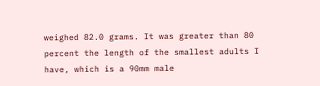weighed 82.0 grams. It was greater than 80 percent the length of the smallest adults I have, which is a 90mm male